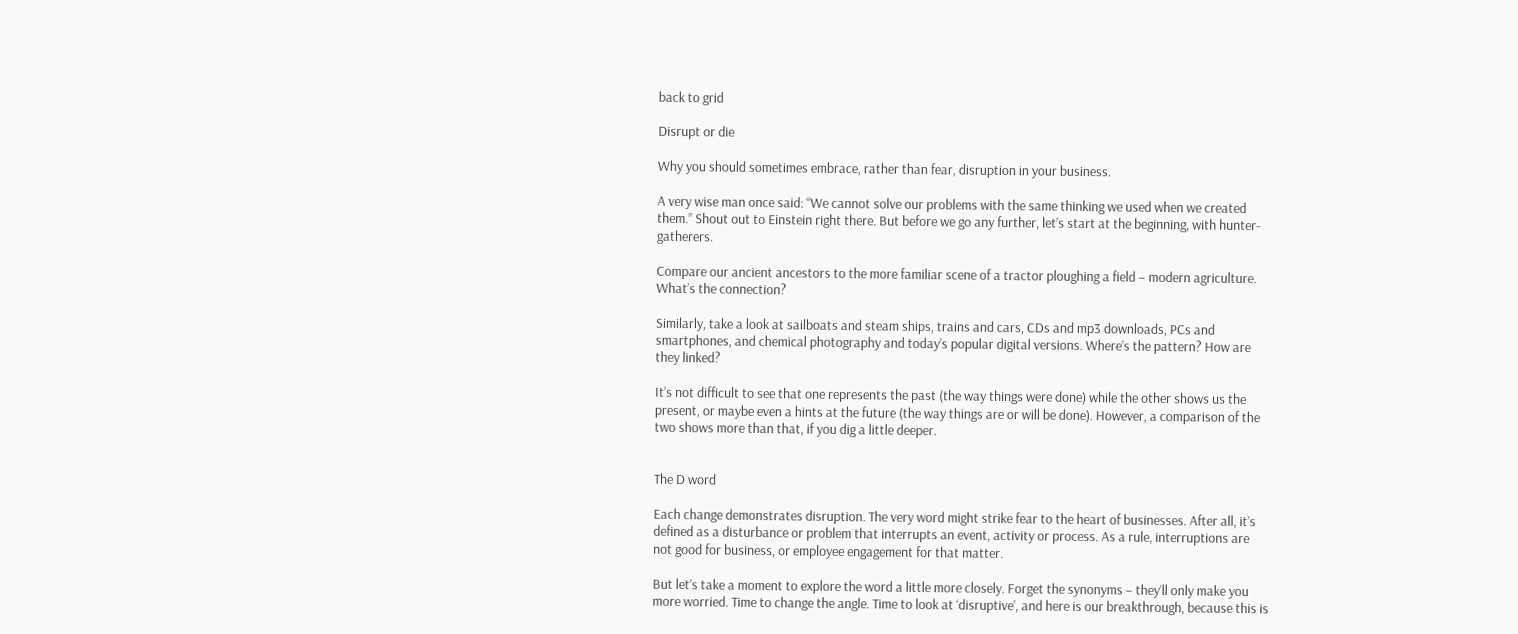back to grid

Disrupt or die

Why you should sometimes embrace, rather than fear, disruption in your business.

A very wise man once said: “We cannot solve our problems with the same thinking we used when we created them.” Shout out to Einstein right there. But before we go any further, let’s start at the beginning, with hunter-gatherers.

Compare our ancient ancestors to the more familiar scene of a tractor ploughing a field – modern agriculture. What’s the connection?

Similarly, take a look at sailboats and steam ships, trains and cars, CDs and mp3 downloads, PCs and smartphones, and chemical photography and today’s popular digital versions. Where’s the pattern? How are they linked?

It’s not difficult to see that one represents the past (the way things were done) while the other shows us the present, or maybe even a hints at the future (the way things are or will be done). However, a comparison of the two shows more than that, if you dig a little deeper.


The D word

Each change demonstrates disruption. The very word might strike fear to the heart of businesses. After all, it’s defined as a disturbance or problem that interrupts an event, activity or process. As a rule, interruptions are not good for business, or employee engagement for that matter.

But let’s take a moment to explore the word a little more closely. Forget the synonyms – they’ll only make you more worried. Time to change the angle. Time to look at ‘disruptive’, and here is our breakthrough, because this is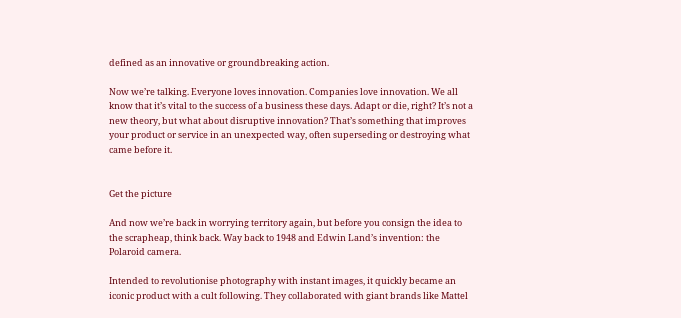defined as an innovative or groundbreaking action.

Now we’re talking. Everyone loves innovation. Companies love innovation. We all know that it’s vital to the success of a business these days. Adapt or die, right? It’s not a new theory, but what about disruptive innovation? That’s something that improves your product or service in an unexpected way, often superseding or destroying what came before it.


Get the picture

And now we’re back in worrying territory again, but before you consign the idea to the scrapheap, think back. Way back to 1948 and Edwin Land’s invention: the Polaroid camera.

Intended to revolutionise photography with instant images, it quickly became an iconic product with a cult following. They collaborated with giant brands like Mattel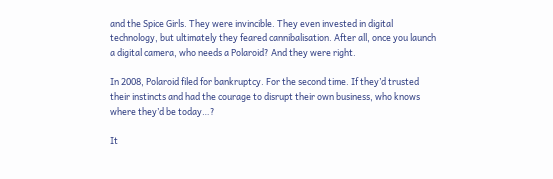and the Spice Girls. They were invincible. They even invested in digital technology, but ultimately they feared cannibalisation. After all, once you launch a digital camera, who needs a Polaroid? And they were right.

In 2008, Polaroid filed for bankruptcy. For the second time. If they’d trusted their instincts and had the courage to disrupt their own business, who knows where they’d be today…?

It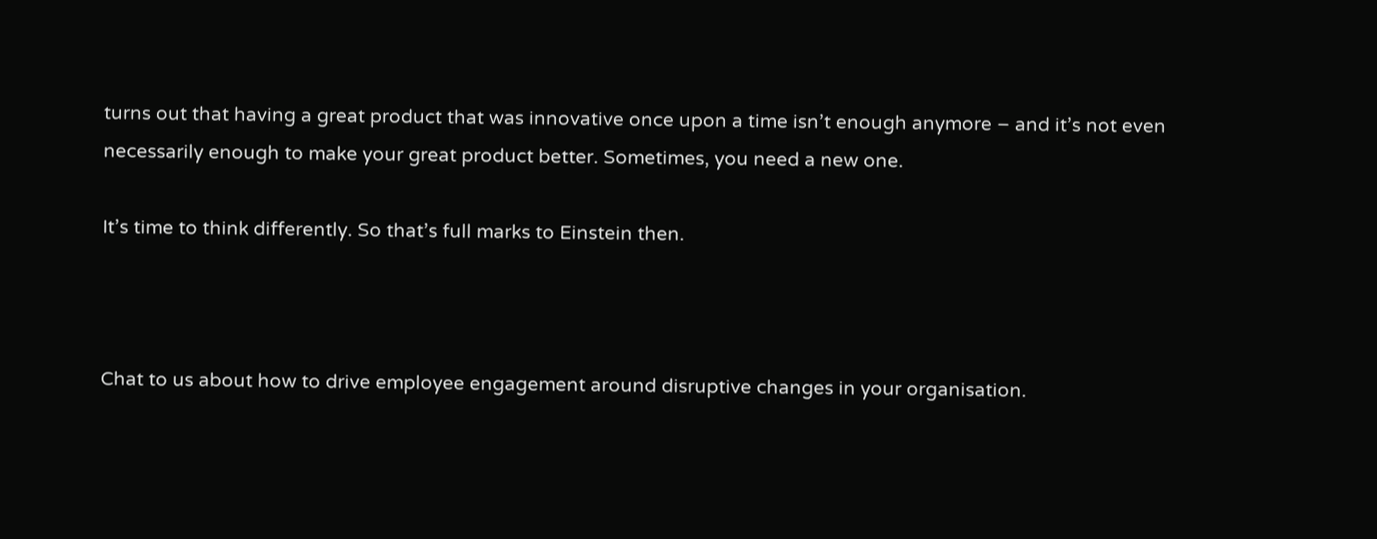turns out that having a great product that was innovative once upon a time isn’t enough anymore – and it’s not even necessarily enough to make your great product better. Sometimes, you need a new one.

It’s time to think differently. So that’s full marks to Einstein then.



Chat to us about how to drive employee engagement around disruptive changes in your organisation.